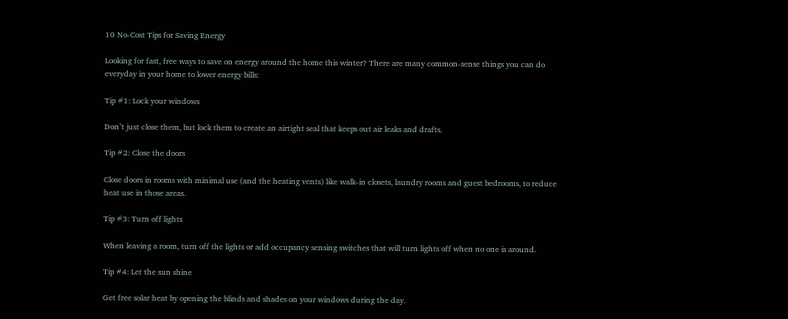10 No-Cost Tips for Saving Energy

Looking for fast, free ways to save on energy around the home this winter? There are many common-sense things you can do everyday in your home to lower energy bills:

Tip #1: Lock your windows

Don’t just close them, but lock them to create an airtight seal that keeps out air leaks and drafts.

Tip #2: Close the doors

Close doors in rooms with minimal use (and the heating vents) like walk-in closets, laundry rooms and guest bedrooms, to reduce heat use in those areas.

Tip #3: Turn off lights

When leaving a room, turn off the lights or add occupancy sensing switches that will turn lights off when no one is around.

Tip #4: Let the sun shine

Get free solar heat by opening the blinds and shades on your windows during the day.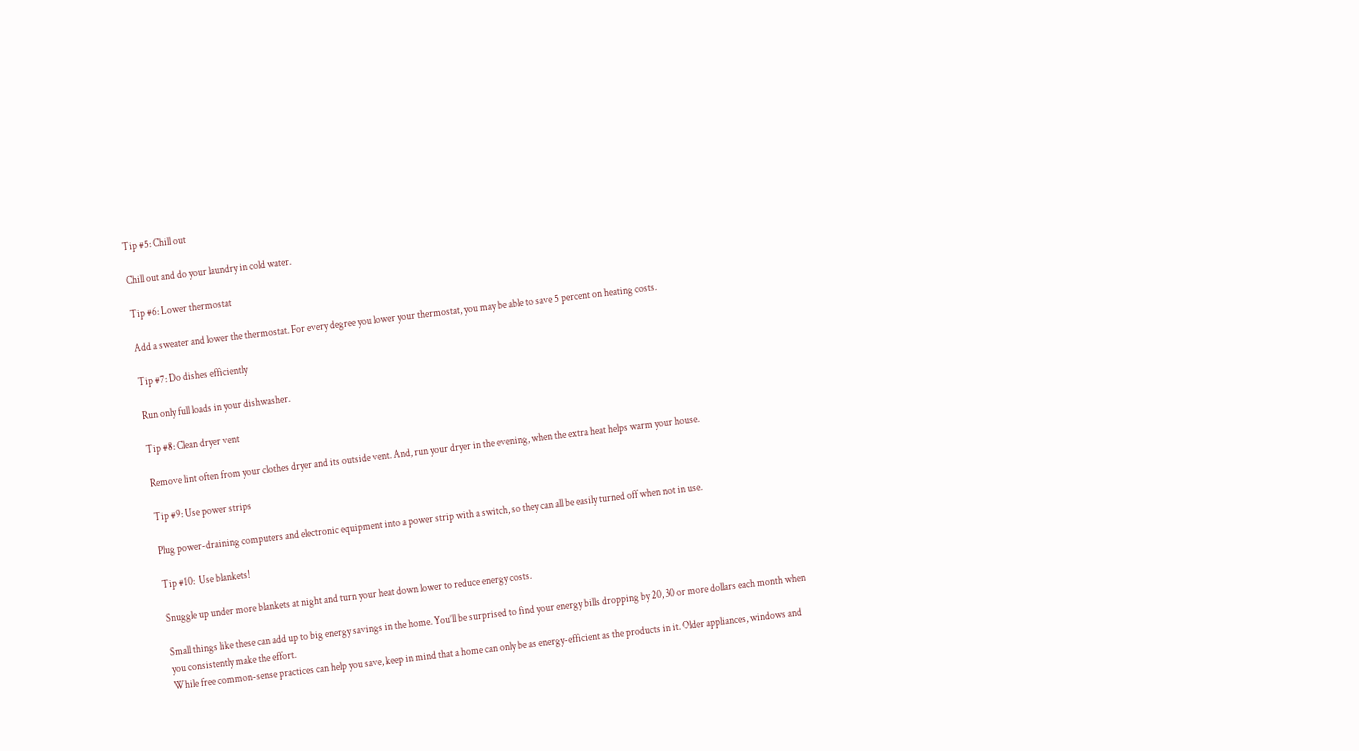Tip #5: Chill out

Chill out and do your laundry in cold water.

Tip #6: Lower thermostat

Add a sweater and lower the thermostat. For every degree you lower your thermostat, you may be able to save 5 percent on heating costs.

Tip #7: Do dishes efficiently

Run only full loads in your dishwasher.

Tip #8: Clean dryer vent

Remove lint often from your clothes dryer and its outside vent. And, run your dryer in the evening, when the extra heat helps warm your house.

Tip #9: Use power strips

Plug power-draining computers and electronic equipment into a power strip with a switch, so they can all be easily turned off when not in use.

Tip #10:  Use blankets!

Snuggle up under more blankets at night and turn your heat down lower to reduce energy costs.

Small things like these can add up to big energy savings in the home. You’ll be surprised to find your energy bills dropping by 20, 30 or more dollars each month when you consistently make the effort.
While free common-sense practices can help you save, keep in mind that a home can only be as energy-efficient as the products in it. Older appliances, windows and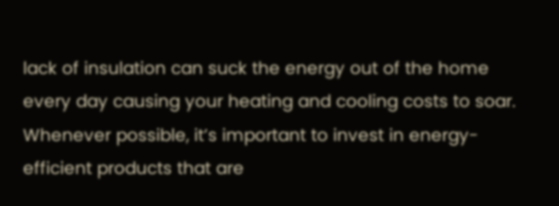lack of insulation can suck the energy out of the home every day causing your heating and cooling costs to soar. Whenever possible, it’s important to invest in energy-efficient products that are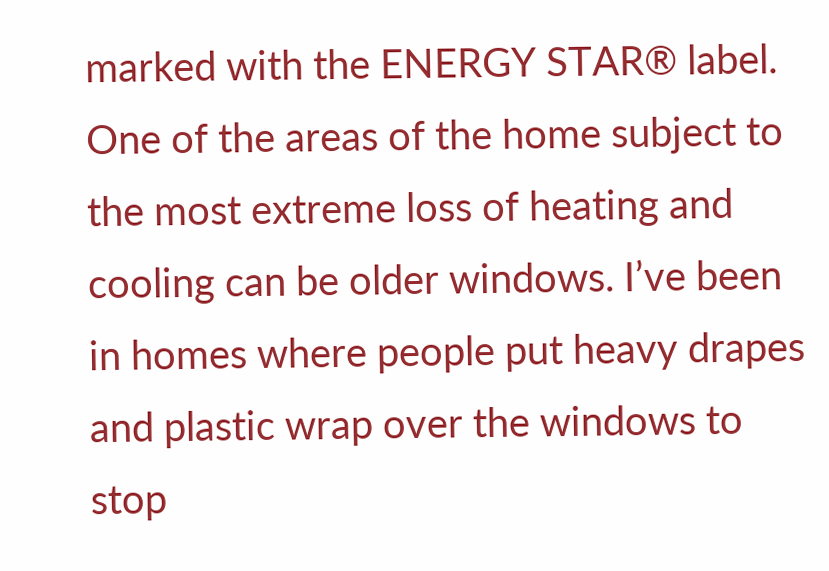marked with the ENERGY STAR® label.
One of the areas of the home subject to the most extreme loss of heating and cooling can be older windows. I’ve been in homes where people put heavy drapes and plastic wrap over the windows to stop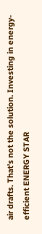air drafts. That’s not the solution. Investing in energy-efficient ENERGY STAR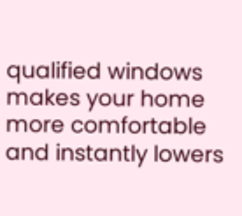qualified windows makes your home more comfortable and instantly lowers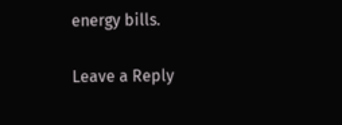energy bills.

Leave a Reply